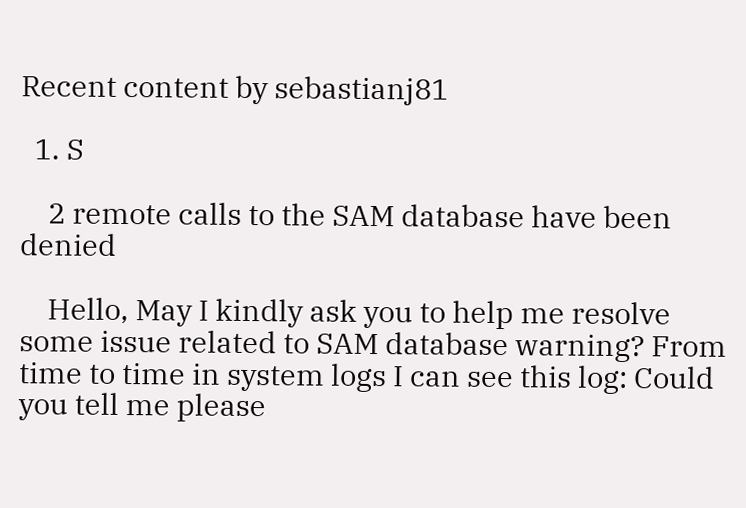Recent content by sebastianj81

  1. S

    2 remote calls to the SAM database have been denied

    Hello, May I kindly ask you to help me resolve some issue related to SAM database warning? From time to time in system logs I can see this log: Could you tell me please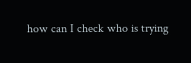how can I check who is trying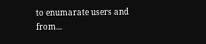to enumarate users and from...